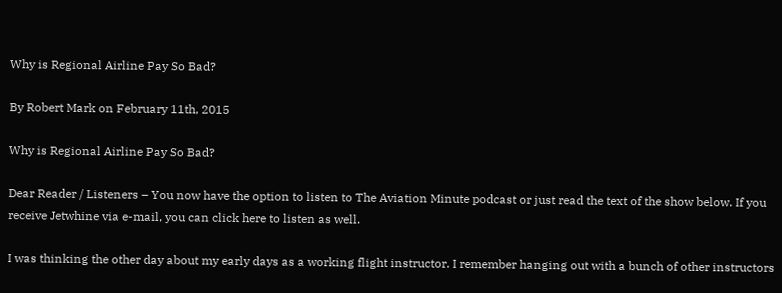Why is Regional Airline Pay So Bad?

By Robert Mark on February 11th, 2015

Why is Regional Airline Pay So Bad?

Dear Reader / Listeners – You now have the option to listen to The Aviation Minute podcast or just read the text of the show below. If you receive Jetwhine via e-mail, you can click here to listen as well.

I was thinking the other day about my early days as a working flight instructor. I remember hanging out with a bunch of other instructors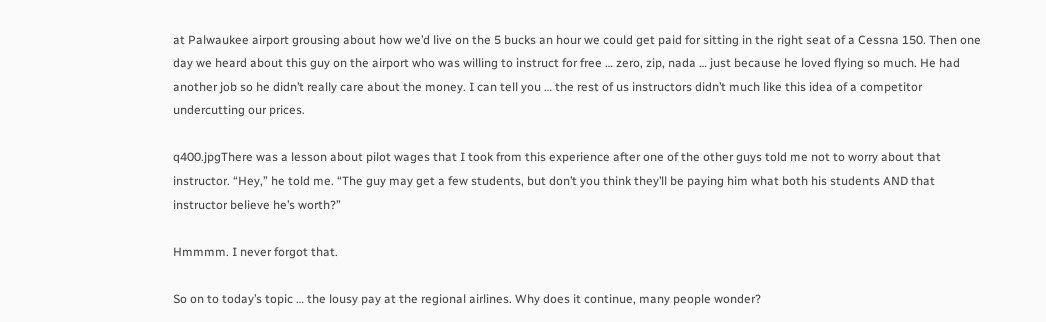at Palwaukee airport grousing about how we’d live on the 5 bucks an hour we could get paid for sitting in the right seat of a Cessna 150. Then one day we heard about this guy on the airport who was willing to instruct for free … zero, zip, nada … just because he loved flying so much. He had another job so he didn’t really care about the money. I can tell you … the rest of us instructors didn’t much like this idea of a competitor undercutting our prices.

q400.jpgThere was a lesson about pilot wages that I took from this experience after one of the other guys told me not to worry about that instructor. “Hey,” he told me. “The guy may get a few students, but don’t you think they’ll be paying him what both his students AND that instructor believe he’s worth?”

Hmmmm. I never forgot that.

So on to today’s topic … the lousy pay at the regional airlines. Why does it continue, many people wonder?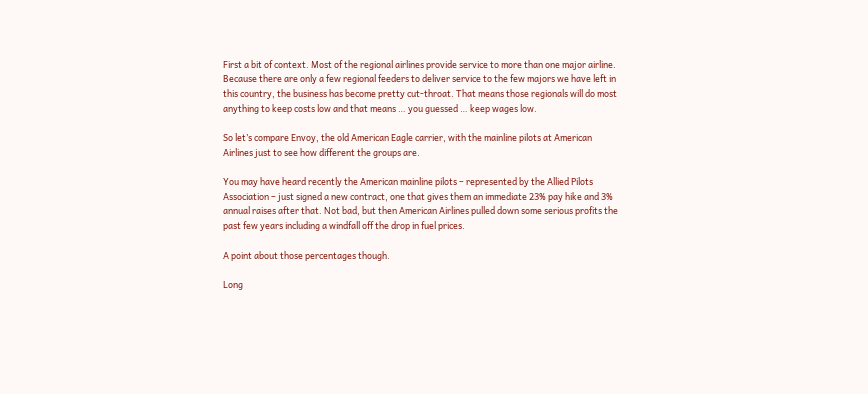First a bit of context. Most of the regional airlines provide service to more than one major airline. Because there are only a few regional feeders to deliver service to the few majors we have left in this country, the business has become pretty cut-throat. That means those regionals will do most anything to keep costs low and that means … you guessed … keep wages low.

So let’s compare Envoy, the old American Eagle carrier, with the mainline pilots at American Airlines just to see how different the groups are.

You may have heard recently the American mainline pilots – represented by the Allied Pilots Association – just signed a new contract, one that gives them an immediate 23% pay hike and 3% annual raises after that. Not bad, but then American Airlines pulled down some serious profits the past few years including a windfall off the drop in fuel prices.

A point about those percentages though.

Long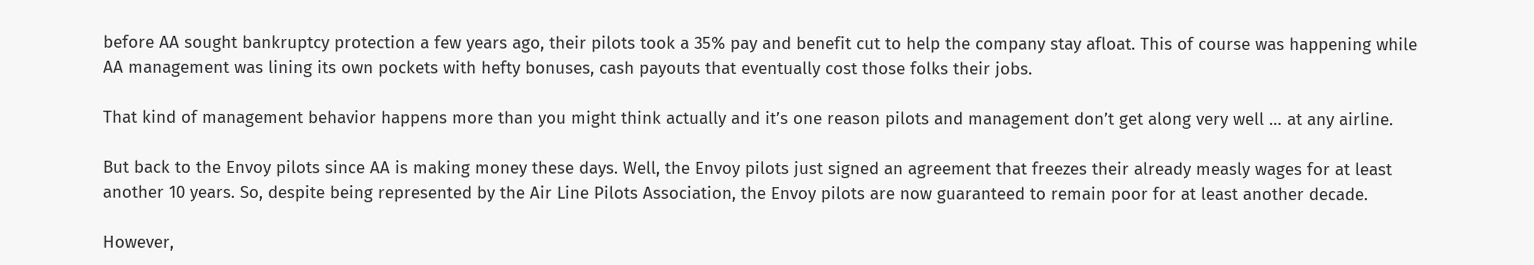before AA sought bankruptcy protection a few years ago, their pilots took a 35% pay and benefit cut to help the company stay afloat. This of course was happening while AA management was lining its own pockets with hefty bonuses, cash payouts that eventually cost those folks their jobs.

That kind of management behavior happens more than you might think actually and it’s one reason pilots and management don’t get along very well … at any airline.

But back to the Envoy pilots since AA is making money these days. Well, the Envoy pilots just signed an agreement that freezes their already measly wages for at least another 10 years. So, despite being represented by the Air Line Pilots Association, the Envoy pilots are now guaranteed to remain poor for at least another decade.

However,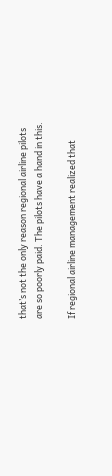that’s not the only reason regional airline pilots are so poorly paid. The pilots have a hand in this.

If regional airline management realized that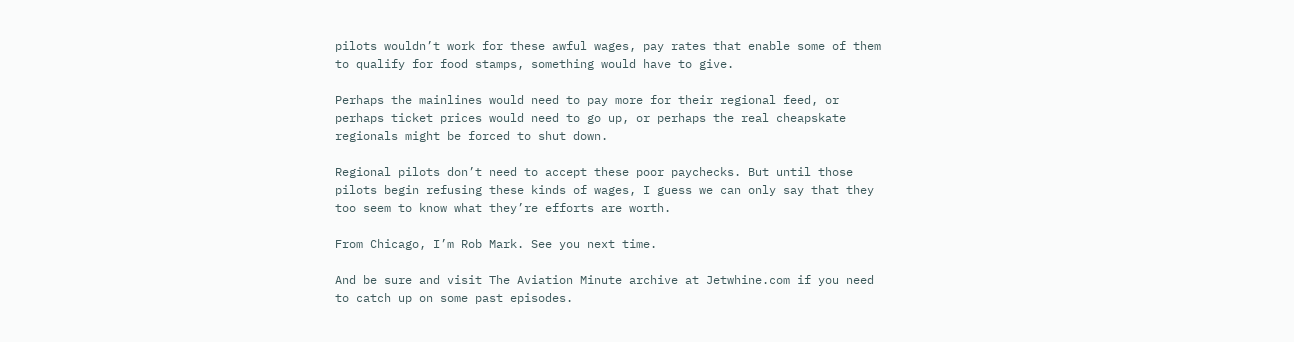pilots wouldn’t work for these awful wages, pay rates that enable some of them to qualify for food stamps, something would have to give.

Perhaps the mainlines would need to pay more for their regional feed, or perhaps ticket prices would need to go up, or perhaps the real cheapskate regionals might be forced to shut down.

Regional pilots don’t need to accept these poor paychecks. But until those pilots begin refusing these kinds of wages, I guess we can only say that they too seem to know what they’re efforts are worth.

From Chicago, I’m Rob Mark. See you next time.

And be sure and visit The Aviation Minute archive at Jetwhine.com if you need to catch up on some past episodes.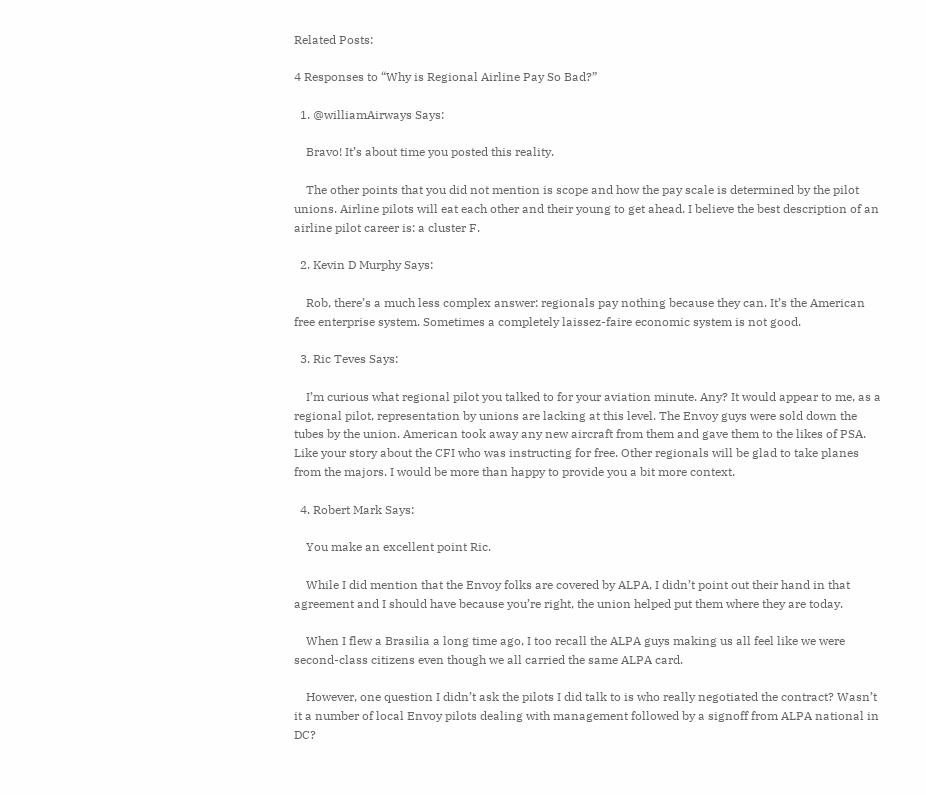Related Posts:

4 Responses to “Why is Regional Airline Pay So Bad?”

  1. @williamAirways Says:

    Bravo! It’s about time you posted this reality.

    The other points that you did not mention is scope and how the pay scale is determined by the pilot unions. Airline pilots will eat each other and their young to get ahead. I believe the best description of an airline pilot career is: a cluster F.

  2. Kevin D Murphy Says:

    Rob, there’s a much less complex answer: regionals pay nothing because they can. It’s the American free enterprise system. Sometimes a completely laissez-faire economic system is not good.

  3. Ric Teves Says:

    I’m curious what regional pilot you talked to for your aviation minute. Any? It would appear to me, as a regional pilot, representation by unions are lacking at this level. The Envoy guys were sold down the tubes by the union. American took away any new aircraft from them and gave them to the likes of PSA. Like your story about the CFI who was instructing for free. Other regionals will be glad to take planes from the majors. I would be more than happy to provide you a bit more context.

  4. Robert Mark Says:

    You make an excellent point Ric.

    While I did mention that the Envoy folks are covered by ALPA, I didn’t point out their hand in that agreement and I should have because you’re right, the union helped put them where they are today.

    When I flew a Brasilia a long time ago, I too recall the ALPA guys making us all feel like we were second-class citizens even though we all carried the same ALPA card.

    However, one question I didn’t ask the pilots I did talk to is who really negotiated the contract? Wasn’t it a number of local Envoy pilots dealing with management followed by a signoff from ALPA national in DC?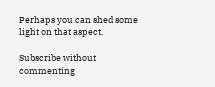Perhaps you can shed some light on that aspect.

Subscribe without commenting